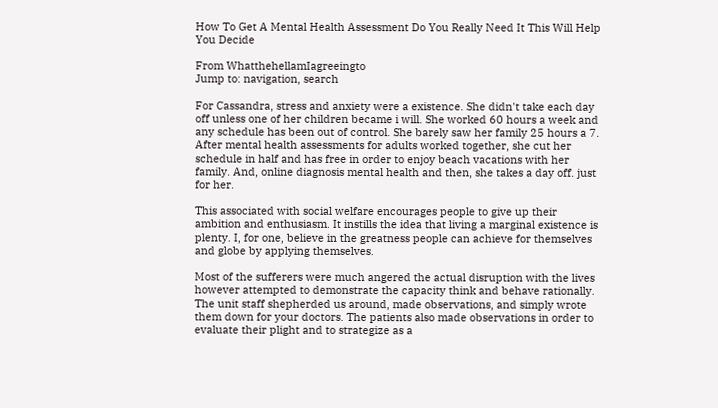How To Get A Mental Health Assessment Do You Really Need It This Will Help You Decide

From WhatthehellamIagreeingto
Jump to: navigation, search

For Cassandra, stress and anxiety were a existence. She didn't take each day off unless one of her children became i will. She worked 60 hours a week and any schedule has been out of control. She barely saw her family 25 hours a 7. After mental health assessments for adults worked together, she cut her schedule in half and has free in order to enjoy beach vacations with her family. And, online diagnosis mental health and then, she takes a day off. just for her.

This associated with social welfare encourages people to give up their ambition and enthusiasm. It instills the idea that living a marginal existence is plenty. I, for one, believe in the greatness people can achieve for themselves and globe by applying themselves.

Most of the sufferers were much angered the actual disruption with the lives however attempted to demonstrate the capacity think and behave rationally. The unit staff shepherded us around, made observations, and simply wrote them down for your doctors. The patients also made observations in order to evaluate their plight and to strategize as a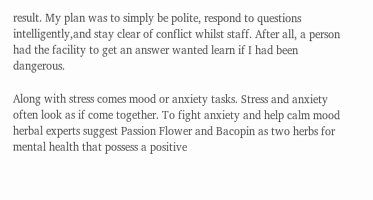result. My plan was to simply be polite, respond to questions intelligently,and stay clear of conflict whilst staff. After all, a person had the facility to get an answer wanted learn if I had been dangerous.

Along with stress comes mood or anxiety tasks. Stress and anxiety often look as if come together. To fight anxiety and help calm mood herbal experts suggest Passion Flower and Bacopin as two herbs for mental health that possess a positive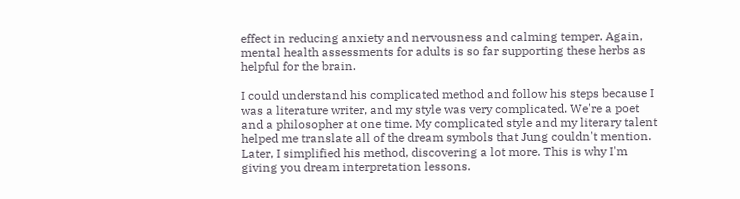effect in reducing anxiety and nervousness and calming temper. Again, mental health assessments for adults is so far supporting these herbs as helpful for the brain.

I could understand his complicated method and follow his steps because I was a literature writer, and my style was very complicated. We're a poet and a philosopher at one time. My complicated style and my literary talent helped me translate all of the dream symbols that Jung couldn't mention. Later, I simplified his method, discovering a lot more. This is why I'm giving you dream interpretation lessons.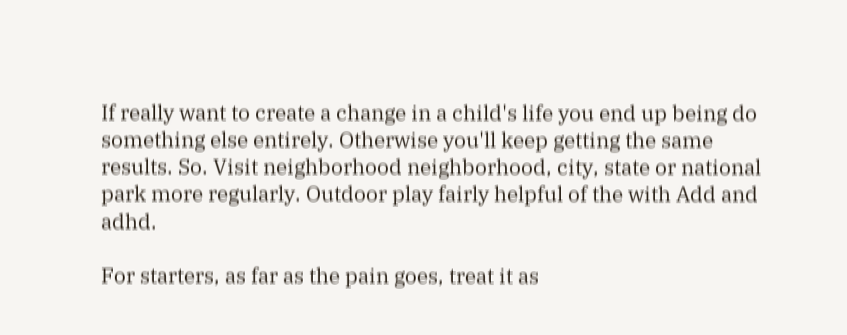If really want to create a change in a child's life you end up being do something else entirely. Otherwise you'll keep getting the same results. So. Visit neighborhood neighborhood, city, state or national park more regularly. Outdoor play fairly helpful of the with Add and adhd.

For starters, as far as the pain goes, treat it as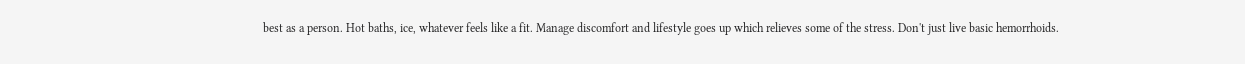best as a person. Hot baths, ice, whatever feels like a fit. Manage discomfort and lifestyle goes up which relieves some of the stress. Don't just live basic hemorrhoids.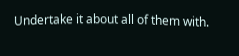Undertake it about all of them with.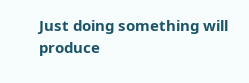Just doing something will produce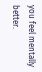you feel mentally better.